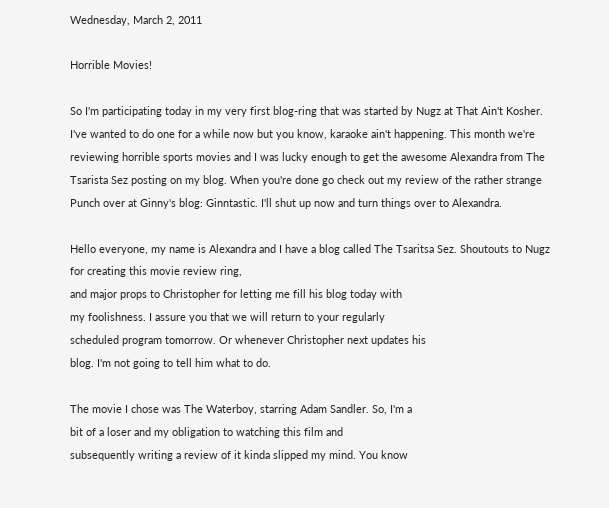Wednesday, March 2, 2011

Horrible Movies!

So I'm participating today in my very first blog-ring that was started by Nugz at That Ain't Kosher. I've wanted to do one for a while now but you know, karaoke ain't happening. This month we're reviewing horrible sports movies and I was lucky enough to get the awesome Alexandra from The Tsarista Sez posting on my blog. When you're done go check out my review of the rather strange Punch over at Ginny's blog: Ginntastic. I'll shut up now and turn things over to Alexandra.

Hello everyone, my name is Alexandra and I have a blog called The Tsaritsa Sez. Shoutouts to Nugz for creating this movie review ring,
and major props to Christopher for letting me fill his blog today with
my foolishness. I assure you that we will return to your regularly
scheduled program tomorrow. Or whenever Christopher next updates his
blog. I'm not going to tell him what to do.

The movie I chose was The Waterboy, starring Adam Sandler. So, I'm a
bit of a loser and my obligation to watching this film and
subsequently writing a review of it kinda slipped my mind. You know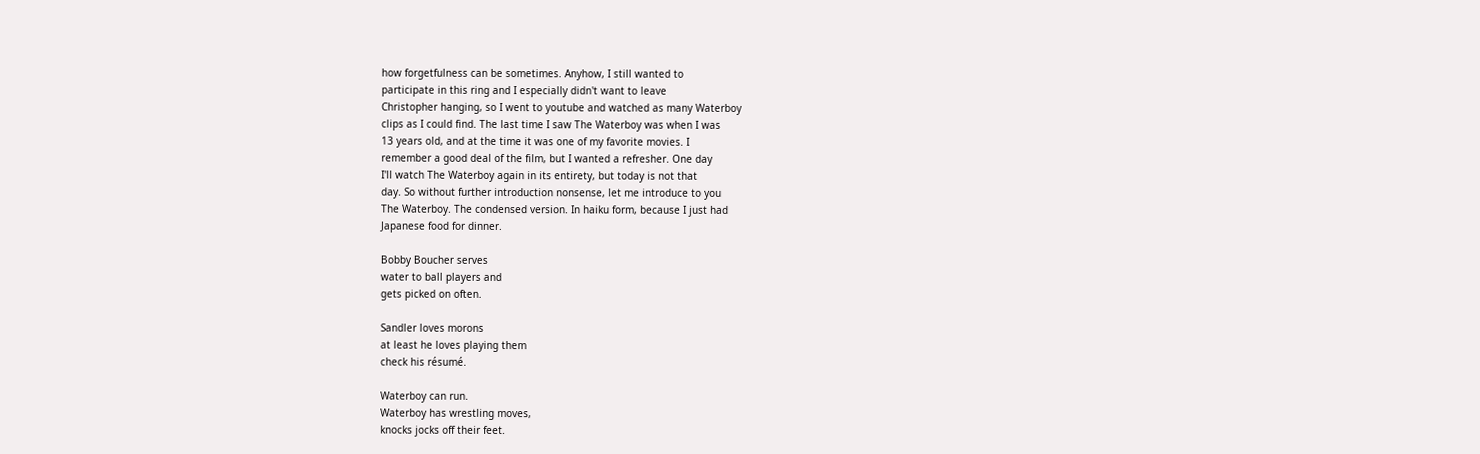how forgetfulness can be sometimes. Anyhow, I still wanted to
participate in this ring and I especially didn't want to leave
Christopher hanging, so I went to youtube and watched as many Waterboy
clips as I could find. The last time I saw The Waterboy was when I was
13 years old, and at the time it was one of my favorite movies. I
remember a good deal of the film, but I wanted a refresher. One day
I'll watch The Waterboy again in its entirety, but today is not that
day. So without further introduction nonsense, let me introduce to you
The Waterboy. The condensed version. In haiku form, because I just had
Japanese food for dinner.

Bobby Boucher serves
water to ball players and
gets picked on often.

Sandler loves morons
at least he loves playing them
check his résumé.

Waterboy can run.
Waterboy has wrestling moves,
knocks jocks off their feet.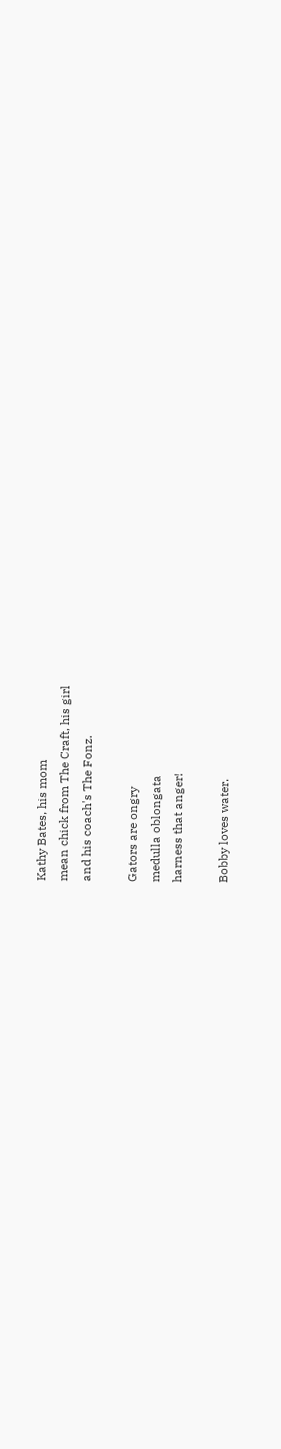Kathy Bates, his mom
mean chick from The Craft, his girl
and his coach's The Fonz.

Gators are ongry
medulla oblongata
harness that anger!

Bobby loves water.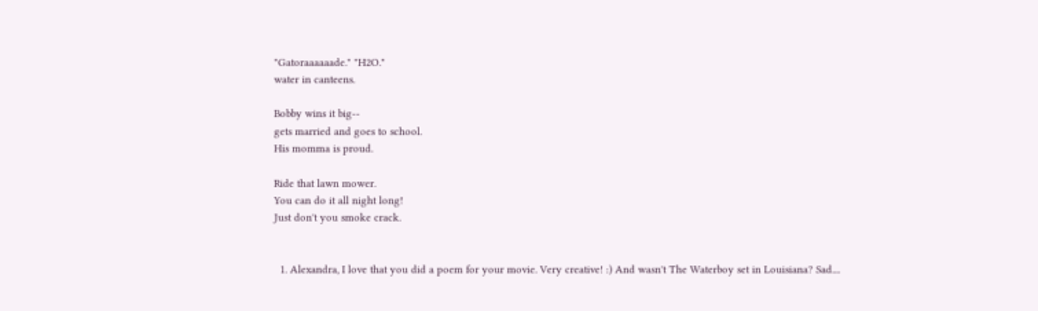"Gatoraaaaaade." "H2O."
water in canteens.

Bobby wins it big--
gets married and goes to school.
His momma is proud.

Ride that lawn mower.
You can do it all night long!
Just don't you smoke crack.


  1. Alexandra, I love that you did a poem for your movie. Very creative! :) And wasn't The Waterboy set in Louisiana? Sad....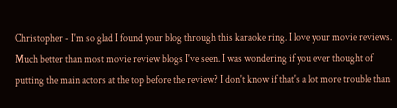Christopher - I'm so glad I found your blog through this karaoke ring. I love your movie reviews. Much better than most movie review blogs I've seen. I was wondering if you ever thought of putting the main actors at the top before the review? I don't know if that's a lot more trouble than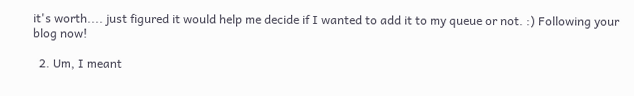it's worth.... just figured it would help me decide if I wanted to add it to my queue or not. :) Following your blog now!

  2. Um, I meant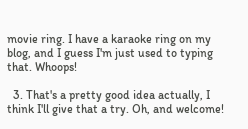movie ring. I have a karaoke ring on my blog, and I guess I'm just used to typing that. Whoops!

  3. That's a pretty good idea actually, I think I'll give that a try. Oh, and welcome!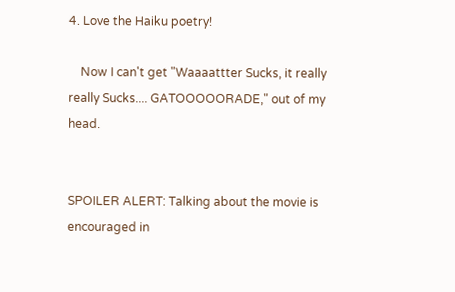4. Love the Haiku poetry!

    Now I can't get "Waaaattter Sucks, it really really Sucks.... GATOOOOORADE," out of my head.


SPOILER ALERT: Talking about the movie is encouraged in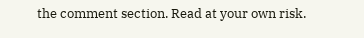the comment section. Read at your own risk.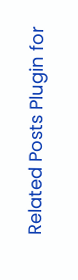Related Posts Plugin for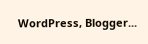WordPress, Blogger...